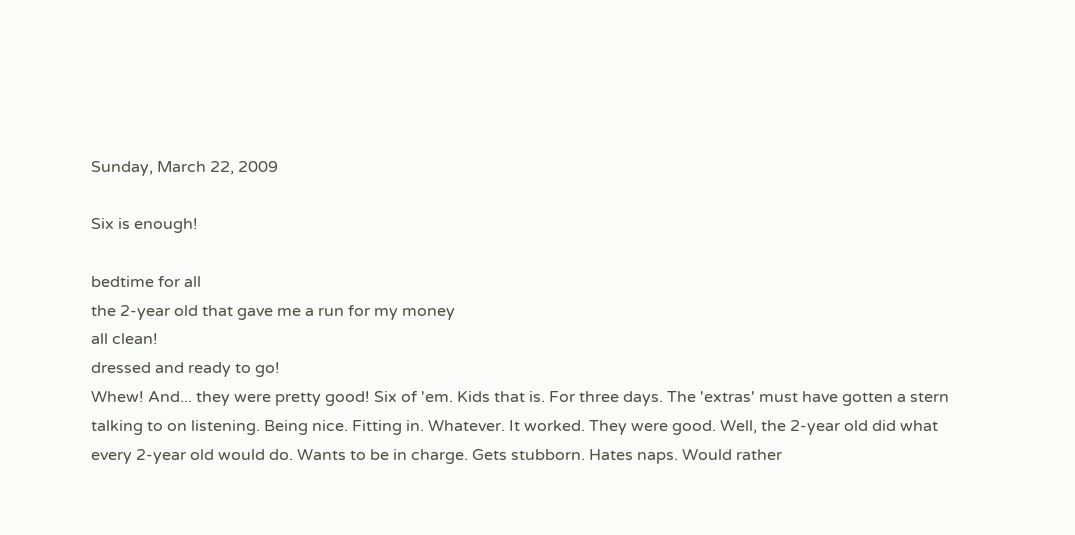Sunday, March 22, 2009

Six is enough!

bedtime for all
the 2-year old that gave me a run for my money
all clean!
dressed and ready to go!
Whew! And... they were pretty good! Six of 'em. Kids that is. For three days. The 'extras' must have gotten a stern talking to on listening. Being nice. Fitting in. Whatever. It worked. They were good. Well, the 2-year old did what every 2-year old would do. Wants to be in charge. Gets stubborn. Hates naps. Would rather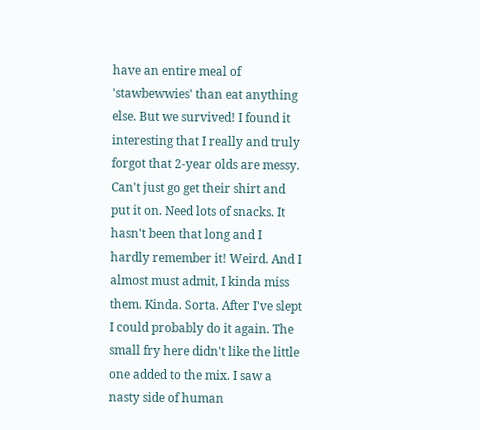have an entire meal of 'stawbewwies' than eat anything else. But we survived! I found it interesting that I really and truly forgot that 2-year olds are messy. Can't just go get their shirt and put it on. Need lots of snacks. It hasn't been that long and I hardly remember it! Weird. And I almost must admit, I kinda miss them. Kinda. Sorta. After I've slept I could probably do it again. The small fry here didn't like the little one added to the mix. I saw a nasty side of human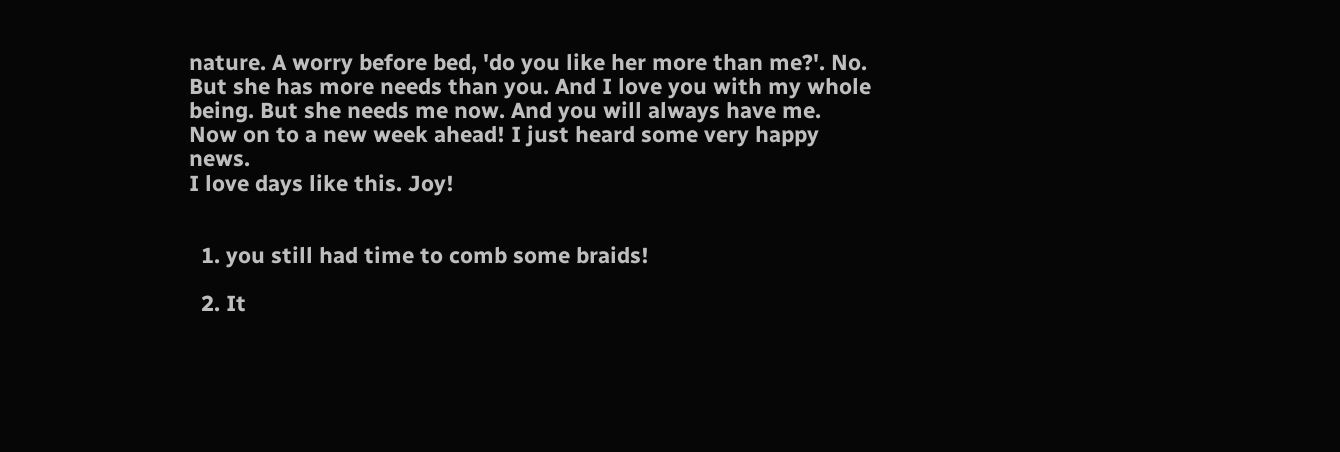nature. A worry before bed, 'do you like her more than me?'. No. But she has more needs than you. And I love you with my whole being. But she needs me now. And you will always have me.
Now on to a new week ahead! I just heard some very happy news.
I love days like this. Joy!


  1. you still had time to comb some braids!

  2. It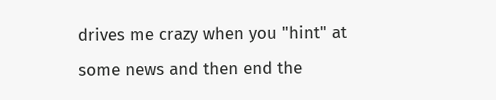drives me crazy when you "hint" at some news and then end the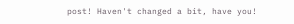post! Haven't changed a bit, have you!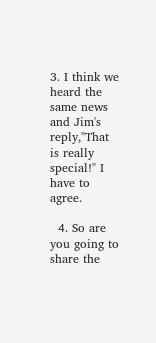3. I think we heard the same news and Jim's reply,"That is really special!" I have to agree.

  4. So are you going to share the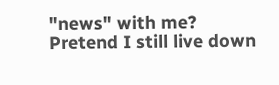"news" with me? Pretend I still live down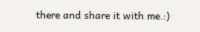there and share it with me.:)